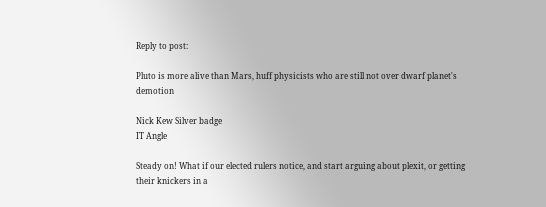Reply to post:

Pluto is more alive than Mars, huff physicists who are still not over dwarf planet's demotion

Nick Kew Silver badge
IT Angle

Steady on! What if our elected rulers notice, and start arguing about plexit, or getting their knickers in a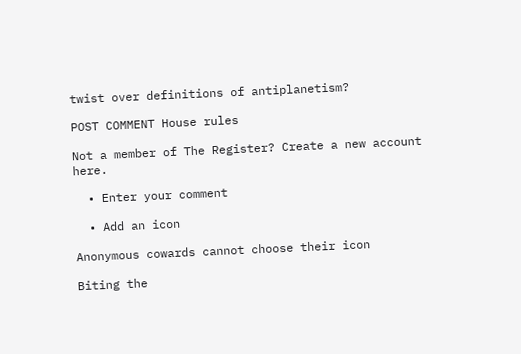twist over definitions of antiplanetism?

POST COMMENT House rules

Not a member of The Register? Create a new account here.

  • Enter your comment

  • Add an icon

Anonymous cowards cannot choose their icon

Biting the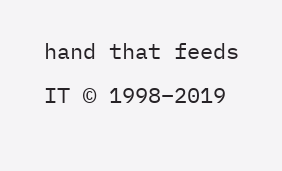hand that feeds IT © 1998–2019